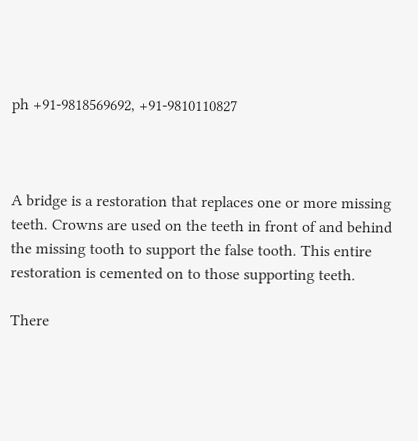ph +91-9818569692, +91-9810110827



A bridge is a restoration that replaces one or more missing teeth. Crowns are used on the teeth in front of and behind the missing tooth to support the false tooth. This entire restoration is cemented on to those supporting teeth.

There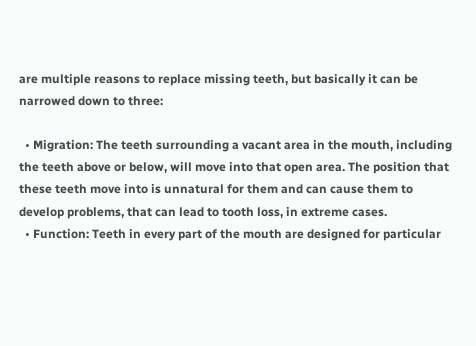are multiple reasons to replace missing teeth, but basically it can be narrowed down to three:

  • Migration: The teeth surrounding a vacant area in the mouth, including the teeth above or below, will move into that open area. The position that these teeth move into is unnatural for them and can cause them to develop problems, that can lead to tooth loss, in extreme cases.
  • Function: Teeth in every part of the mouth are designed for particular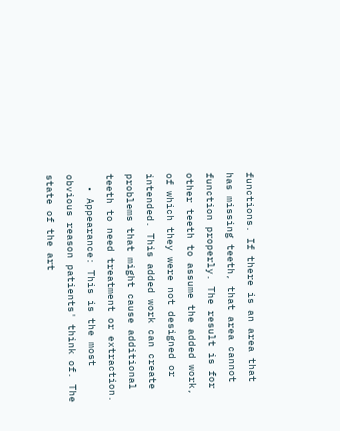functions. If there is an area that has missing teeth, that area cannot function properly. The result is for other teeth to assume the added work, of which they were not designed or intended. This added work can create problems that might cause additional teeth to need treatment or extraction.
  • Appearance: This is the most obvious reason patients' think of. The state of the art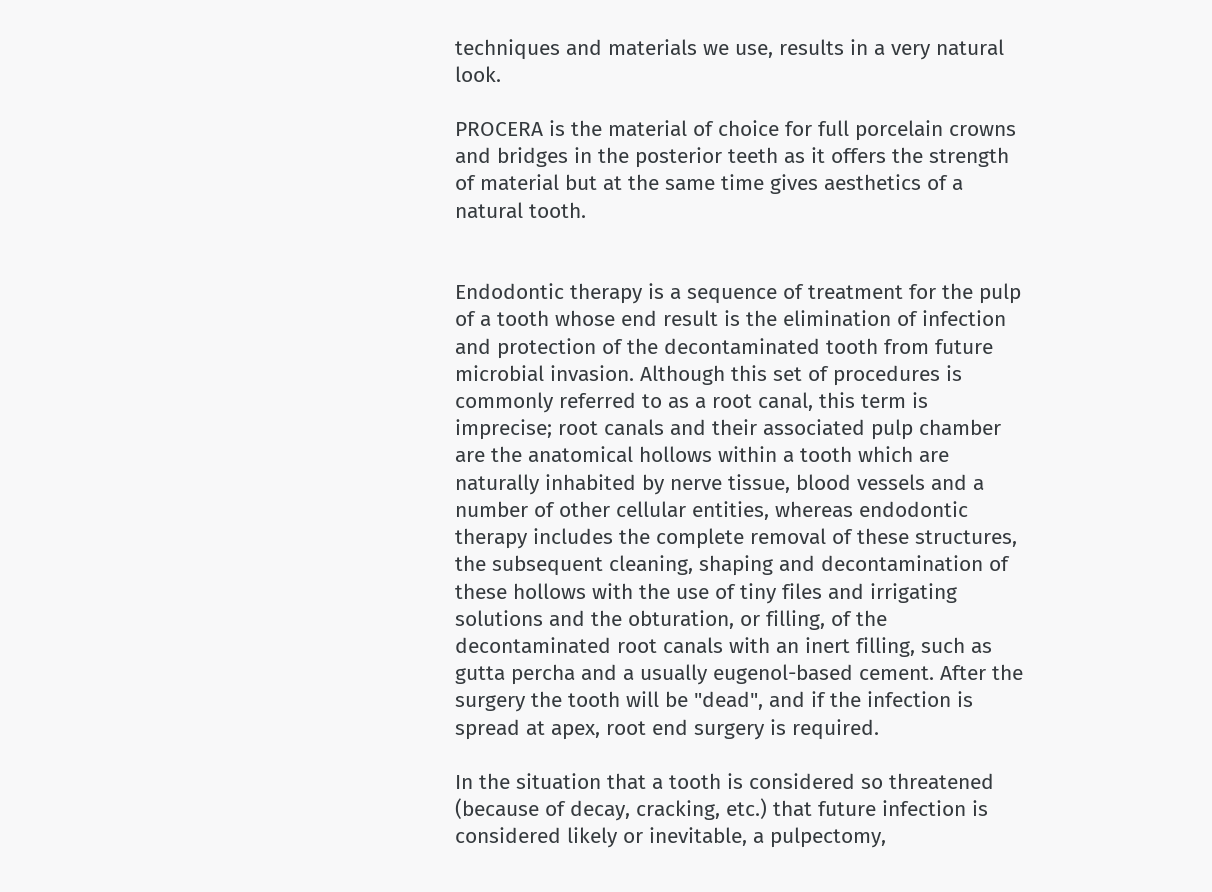techniques and materials we use, results in a very natural look.

PROCERA is the material of choice for full porcelain crowns and bridges in the posterior teeth as it offers the strength of material but at the same time gives aesthetics of a natural tooth.


Endodontic therapy is a sequence of treatment for the pulp of a tooth whose end result is the elimination of infection and protection of the decontaminated tooth from future microbial invasion. Although this set of procedures is commonly referred to as a root canal, this term is imprecise; root canals and their associated pulp chamber are the anatomical hollows within a tooth which are naturally inhabited by nerve tissue, blood vessels and a number of other cellular entities, whereas endodontic therapy includes the complete removal of these structures, the subsequent cleaning, shaping and decontamination of these hollows with the use of tiny files and irrigating solutions and the obturation, or filling, of the decontaminated root canals with an inert filling, such as gutta percha and a usually eugenol-based cement. After the surgery the tooth will be "dead", and if the infection is spread at apex, root end surgery is required.

In the situation that a tooth is considered so threatened (because of decay, cracking, etc.) that future infection is considered likely or inevitable, a pulpectomy,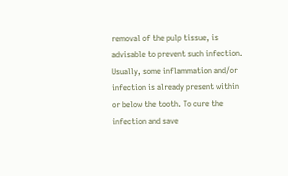removal of the pulp tissue, is advisable to prevent such infection. Usually, some inflammation and/or infection is already present within or below the tooth. To cure the infection and save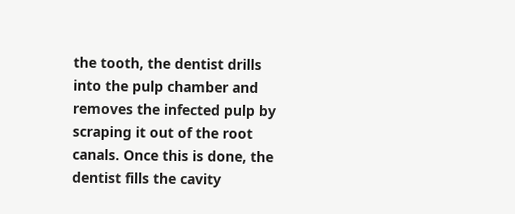the tooth, the dentist drills into the pulp chamber and removes the infected pulp by scraping it out of the root canals. Once this is done, the dentist fills the cavity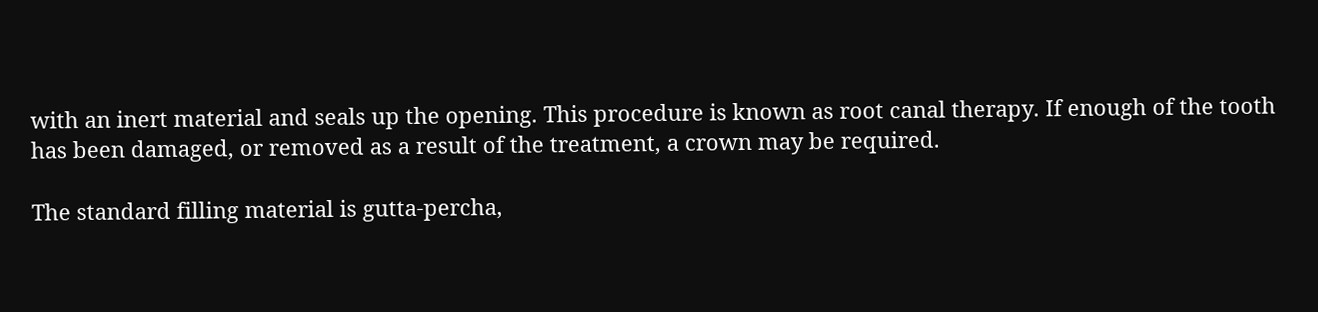with an inert material and seals up the opening. This procedure is known as root canal therapy. If enough of the tooth has been damaged, or removed as a result of the treatment, a crown may be required.

The standard filling material is gutta-percha,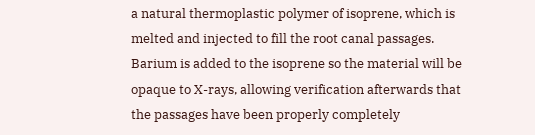a natural thermoplastic polymer of isoprene, which is melted and injected to fill the root canal passages. Barium is added to the isoprene so the material will be opaque to X-rays, allowing verification afterwards that the passages have been properly completely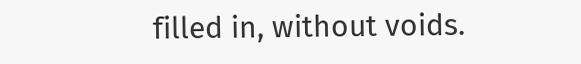filled in, without voids.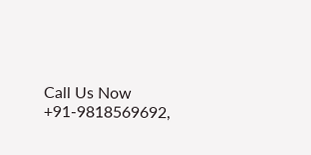Call Us Now
+91-9818569692,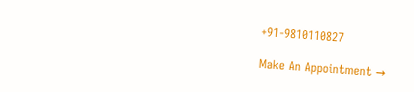+91-9810110827

Make An Appointment →